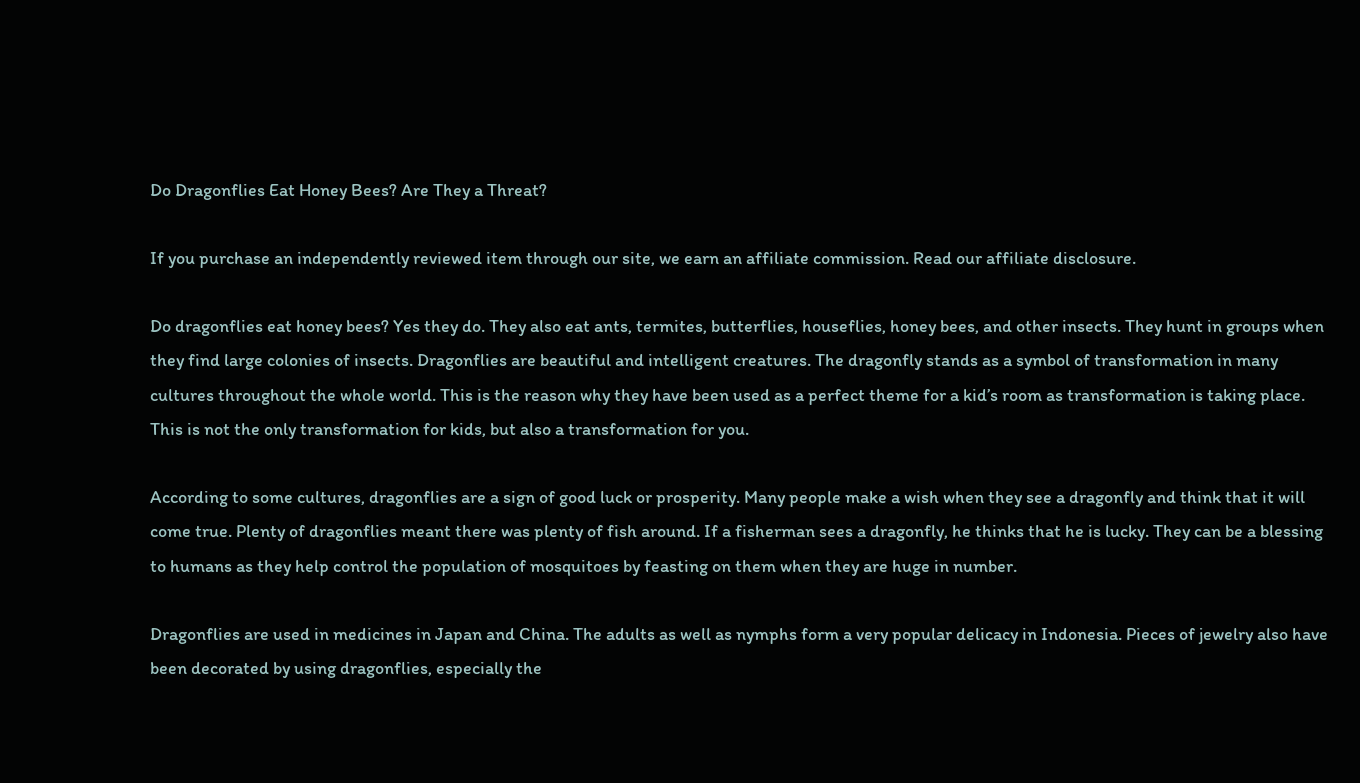Do Dragonflies Eat Honey Bees? Are They a Threat?

If you purchase an independently reviewed item through our site, we earn an affiliate commission. Read our affiliate disclosure.

Do dragonflies eat honey bees? Yes they do. They also eat ants, termites, butterflies, houseflies, honey bees, and other insects. They hunt in groups when they find large colonies of insects. Dragonflies are beautiful and intelligent creatures. The dragonfly stands as a symbol of transformation in many cultures throughout the whole world. This is the reason why they have been used as a perfect theme for a kid’s room as transformation is taking place. This is not the only transformation for kids, but also a transformation for you.

According to some cultures, dragonflies are a sign of good luck or prosperity. Many people make a wish when they see a dragonfly and think that it will come true. Plenty of dragonflies meant there was plenty of fish around. If a fisherman sees a dragonfly, he thinks that he is lucky. They can be a blessing to humans as they help control the population of mosquitoes by feasting on them when they are huge in number.

Dragonflies are used in medicines in Japan and China. The adults as well as nymphs form a very popular delicacy in Indonesia. Pieces of jewelry also have been decorated by using dragonflies, especially the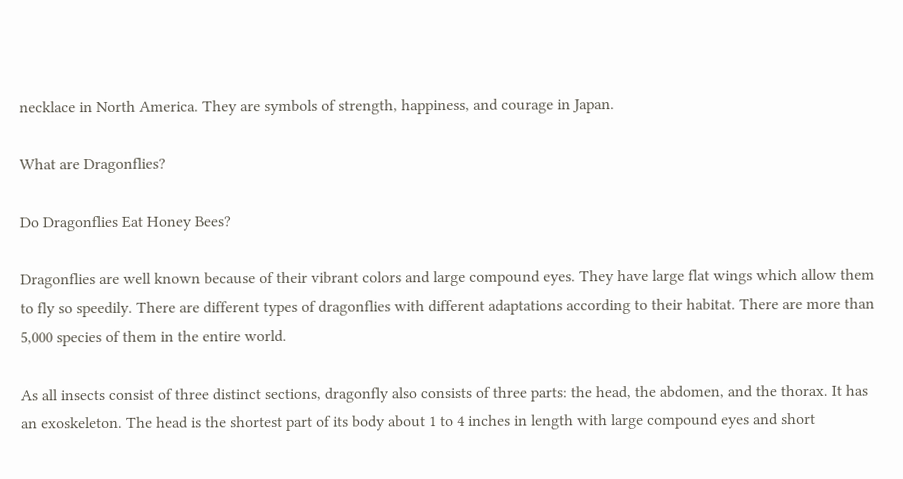necklace in North America. They are symbols of strength, happiness, and courage in Japan.

What are Dragonflies?

Do Dragonflies Eat Honey Bees?

Dragonflies are well known because of their vibrant colors and large compound eyes. They have large flat wings which allow them to fly so speedily. There are different types of dragonflies with different adaptations according to their habitat. There are more than 5,000 species of them in the entire world.

As all insects consist of three distinct sections, dragonfly also consists of three parts: the head, the abdomen, and the thorax. It has an exoskeleton. The head is the shortest part of its body about 1 to 4 inches in length with large compound eyes and short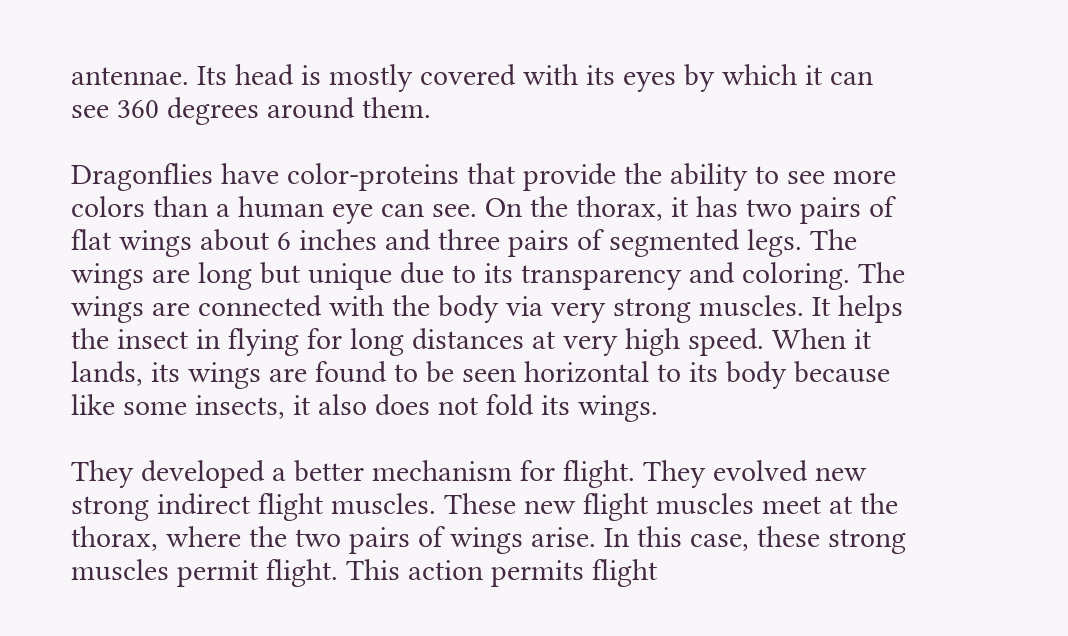antennae. Its head is mostly covered with its eyes by which it can see 360 degrees around them.

Dragonflies have color-proteins that provide the ability to see more colors than a human eye can see. On the thorax, it has two pairs of flat wings about 6 inches and three pairs of segmented legs. The wings are long but unique due to its transparency and coloring. The wings are connected with the body via very strong muscles. It helps the insect in flying for long distances at very high speed. When it lands, its wings are found to be seen horizontal to its body because like some insects, it also does not fold its wings.

They developed a better mechanism for flight. They evolved new strong indirect flight muscles. These new flight muscles meet at the thorax, where the two pairs of wings arise. In this case, these strong muscles permit flight. This action permits flight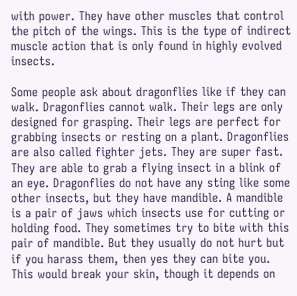with power. They have other muscles that control the pitch of the wings. This is the type of indirect muscle action that is only found in highly evolved insects.

Some people ask about dragonflies like if they can walk. Dragonflies cannot walk. Their legs are only designed for grasping. Their legs are perfect for grabbing insects or resting on a plant. Dragonflies are also called fighter jets. They are super fast. They are able to grab a flying insect in a blink of an eye. Dragonflies do not have any sting like some other insects, but they have mandible. A mandible is a pair of jaws which insects use for cutting or holding food. They sometimes try to bite with this pair of mandible. But they usually do not hurt but if you harass them, then yes they can bite you. This would break your skin, though it depends on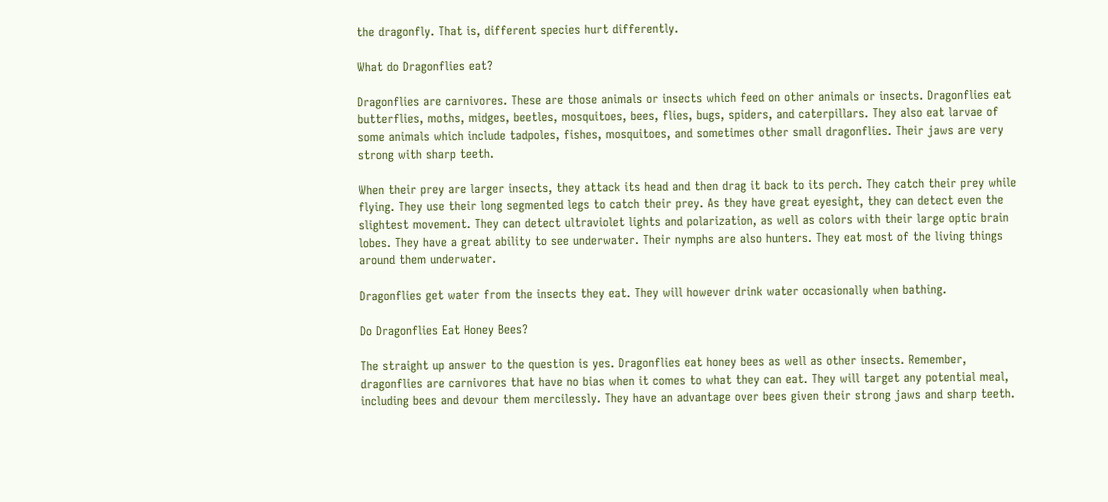the dragonfly. That is, different species hurt differently.

What do Dragonflies eat?

Dragonflies are carnivores. These are those animals or insects which feed on other animals or insects. Dragonflies eat butterflies, moths, midges, beetles, mosquitoes, bees, flies, bugs, spiders, and caterpillars. They also eat larvae of some animals which include tadpoles, fishes, mosquitoes, and sometimes other small dragonflies. Their jaws are very strong with sharp teeth.

When their prey are larger insects, they attack its head and then drag it back to its perch. They catch their prey while flying. They use their long segmented legs to catch their prey. As they have great eyesight, they can detect even the slightest movement. They can detect ultraviolet lights and polarization, as well as colors with their large optic brain lobes. They have a great ability to see underwater. Their nymphs are also hunters. They eat most of the living things around them underwater.

Dragonflies get water from the insects they eat. They will however drink water occasionally when bathing.

Do Dragonflies Eat Honey Bees?

The straight up answer to the question is yes. Dragonflies eat honey bees as well as other insects. Remember, dragonflies are carnivores that have no bias when it comes to what they can eat. They will target any potential meal, including bees and devour them mercilessly. They have an advantage over bees given their strong jaws and sharp teeth.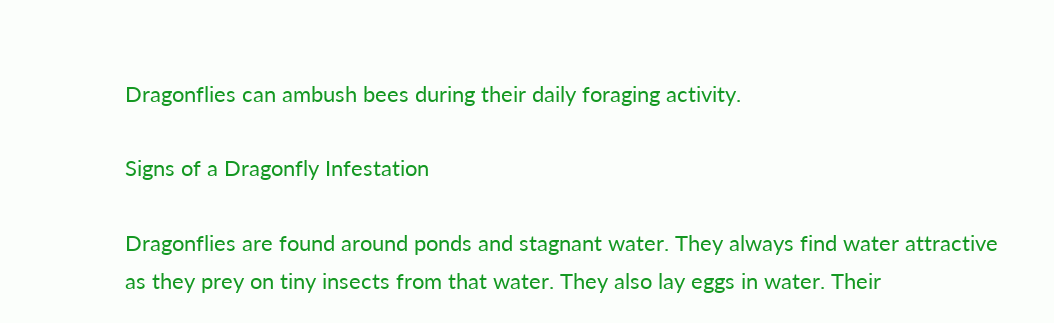Dragonflies can ambush bees during their daily foraging activity.

Signs of a Dragonfly Infestation

Dragonflies are found around ponds and stagnant water. They always find water attractive as they prey on tiny insects from that water. They also lay eggs in water. Their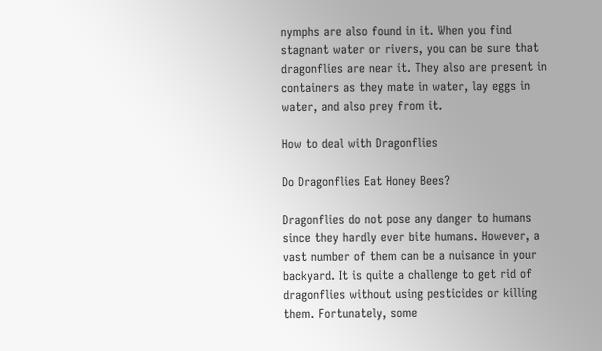nymphs are also found in it. When you find stagnant water or rivers, you can be sure that dragonflies are near it. They also are present in containers as they mate in water, lay eggs in water, and also prey from it.

How to deal with Dragonflies

Do Dragonflies Eat Honey Bees?

Dragonflies do not pose any danger to humans since they hardly ever bite humans. However, a vast number of them can be a nuisance in your backyard. It is quite a challenge to get rid of dragonflies without using pesticides or killing them. Fortunately, some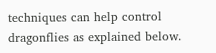techniques can help control dragonflies as explained below.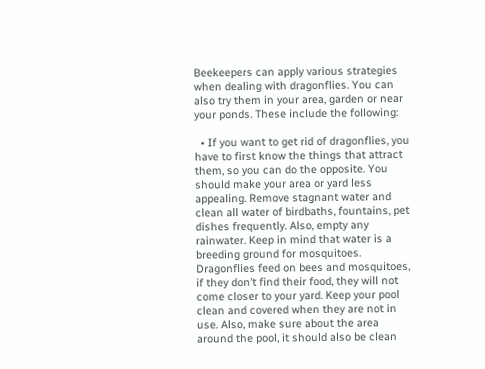Beekeepers can apply various strategies when dealing with dragonflies. You can also try them in your area, garden or near your ponds. These include the following:

  • If you want to get rid of dragonflies, you have to first know the things that attract them, so you can do the opposite. You should make your area or yard less appealing. Remove stagnant water and clean all water of birdbaths, fountains, pet dishes frequently. Also, empty any rainwater. Keep in mind that water is a breeding ground for mosquitoes. Dragonflies feed on bees and mosquitoes, if they don’t find their food, they will not come closer to your yard. Keep your pool clean and covered when they are not in use. Also, make sure about the area around the pool, it should also be clean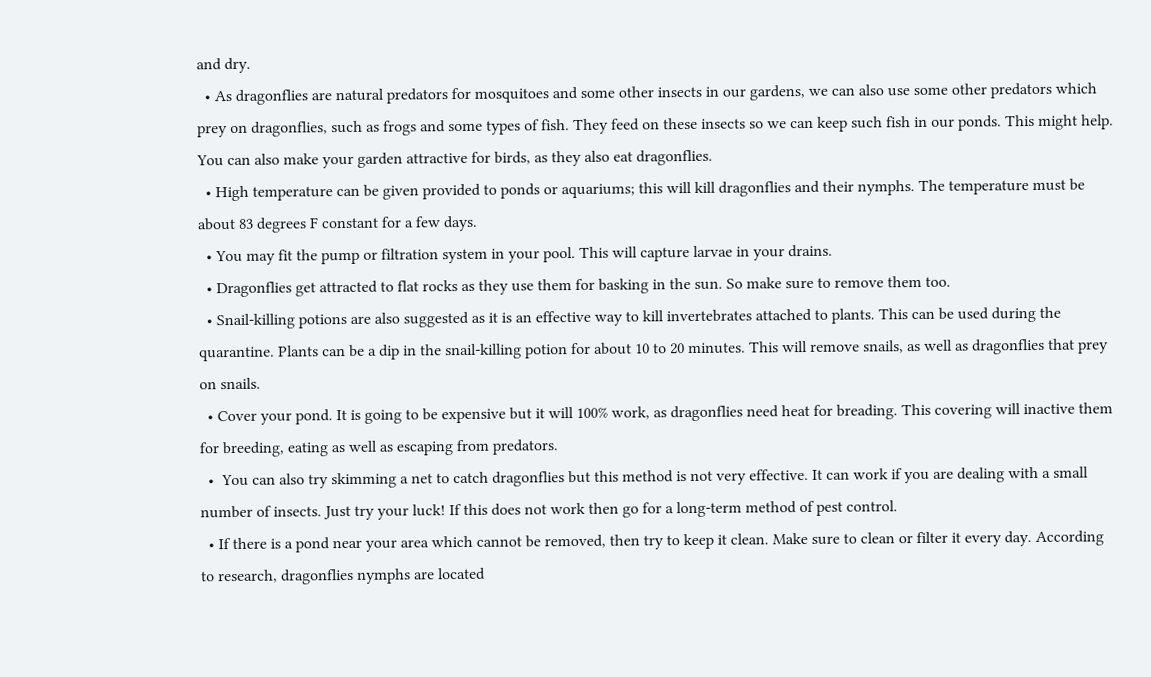and dry.
  • As dragonflies are natural predators for mosquitoes and some other insects in our gardens, we can also use some other predators which prey on dragonflies, such as frogs and some types of fish. They feed on these insects so we can keep such fish in our ponds. This might help. You can also make your garden attractive for birds, as they also eat dragonflies.
  • High temperature can be given provided to ponds or aquariums; this will kill dragonflies and their nymphs. The temperature must be about 83 degrees F constant for a few days.
  • You may fit the pump or filtration system in your pool. This will capture larvae in your drains.
  • Dragonflies get attracted to flat rocks as they use them for basking in the sun. So make sure to remove them too.
  • Snail-killing potions are also suggested as it is an effective way to kill invertebrates attached to plants. This can be used during the quarantine. Plants can be a dip in the snail-killing potion for about 10 to 20 minutes. This will remove snails, as well as dragonflies that prey on snails.
  • Cover your pond. It is going to be expensive but it will 100% work, as dragonflies need heat for breading. This covering will inactive them for breeding, eating as well as escaping from predators.
  •  You can also try skimming a net to catch dragonflies but this method is not very effective. It can work if you are dealing with a small number of insects. Just try your luck! If this does not work then go for a long-term method of pest control.
  • If there is a pond near your area which cannot be removed, then try to keep it clean. Make sure to clean or filter it every day. According to research, dragonflies nymphs are located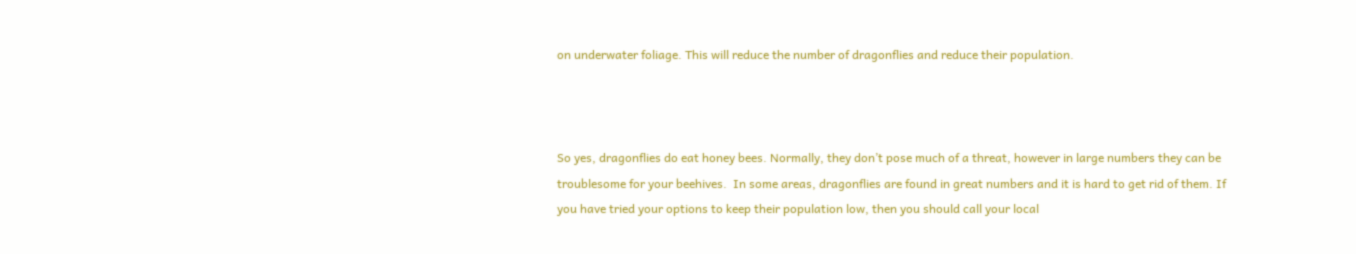on underwater foliage. This will reduce the number of dragonflies and reduce their population.



So yes, dragonflies do eat honey bees. Normally, they don’t pose much of a threat, however in large numbers they can be troublesome for your beehives.  In some areas, dragonflies are found in great numbers and it is hard to get rid of them. If you have tried your options to keep their population low, then you should call your local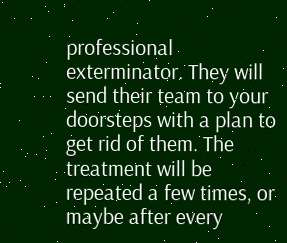professional exterminator. They will send their team to your doorsteps with a plan to get rid of them. The treatment will be repeated a few times, or maybe after every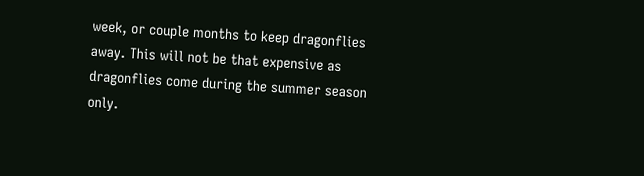week, or couple months to keep dragonflies away. This will not be that expensive as dragonflies come during the summer season only.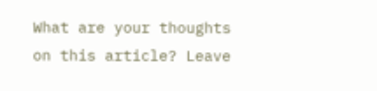What are your thoughts on this article? Leave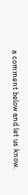a comment below and let us know.